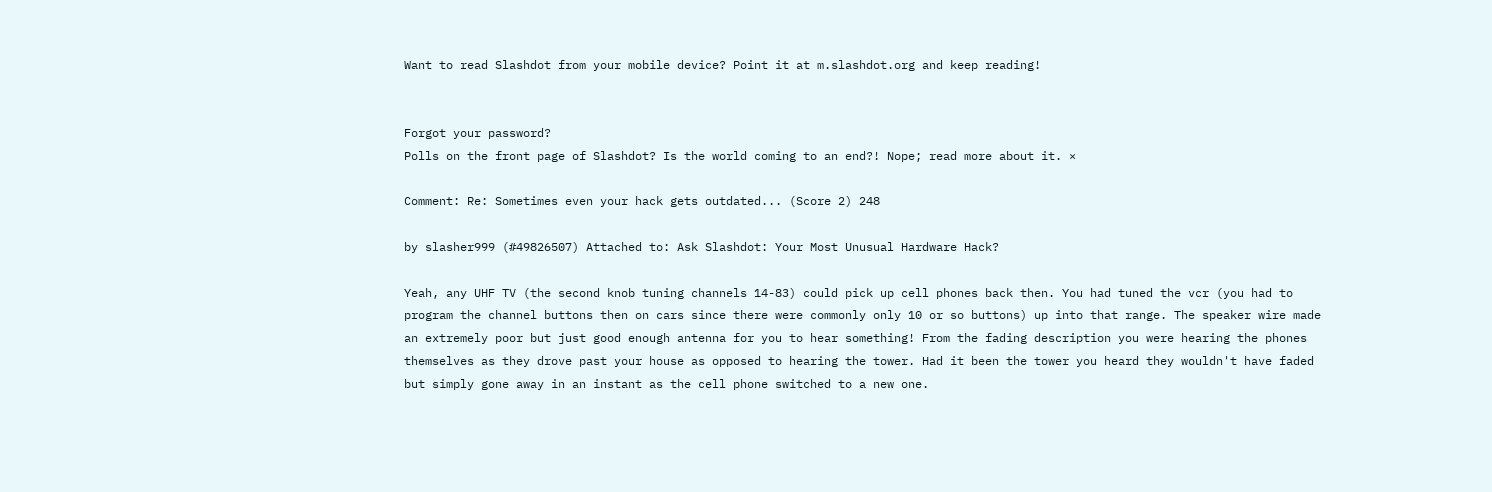Want to read Slashdot from your mobile device? Point it at m.slashdot.org and keep reading!


Forgot your password?
Polls on the front page of Slashdot? Is the world coming to an end?! Nope; read more about it. ×

Comment: Re: Sometimes even your hack gets outdated... (Score 2) 248

by slasher999 (#49826507) Attached to: Ask Slashdot: Your Most Unusual Hardware Hack?

Yeah, any UHF TV (the second knob tuning channels 14-83) could pick up cell phones back then. You had tuned the vcr (you had to program the channel buttons then on cars since there were commonly only 10 or so buttons) up into that range. The speaker wire made an extremely poor but just good enough antenna for you to hear something! From the fading description you were hearing the phones themselves as they drove past your house as opposed to hearing the tower. Had it been the tower you heard they wouldn't have faded but simply gone away in an instant as the cell phone switched to a new one.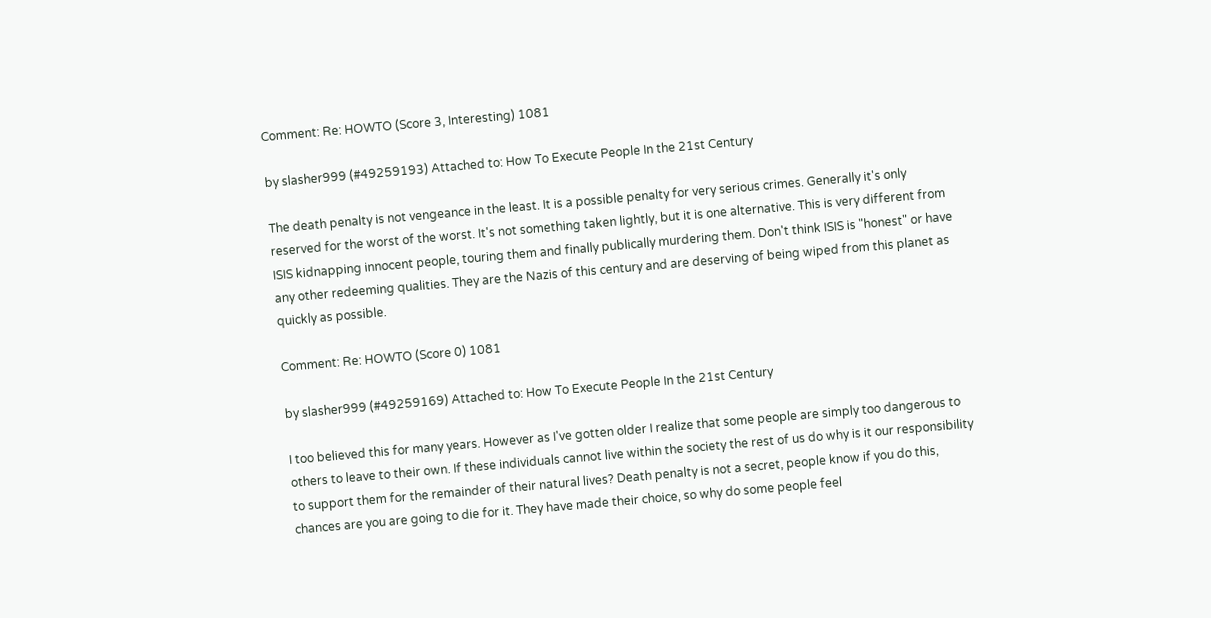Comment: Re: HOWTO (Score 3, Interesting) 1081

by slasher999 (#49259193) Attached to: How To Execute People In the 21st Century

The death penalty is not vengeance in the least. It is a possible penalty for very serious crimes. Generally it's only reserved for the worst of the worst. It's not something taken lightly, but it is one alternative. This is very different from ISIS kidnapping innocent people, touring them and finally publically murdering them. Don't think ISIS is "honest" or have any other redeeming qualities. They are the Nazis of this century and are deserving of being wiped from this planet as quickly as possible.

Comment: Re: HOWTO (Score 0) 1081

by slasher999 (#49259169) Attached to: How To Execute People In the 21st Century

I too believed this for many years. However as I've gotten older I realize that some people are simply too dangerous to others to leave to their own. If these individuals cannot live within the society the rest of us do why is it our responsibility to support them for the remainder of their natural lives? Death penalty is not a secret, people know if you do this, chances are you are going to die for it. They have made their choice, so why do some people feel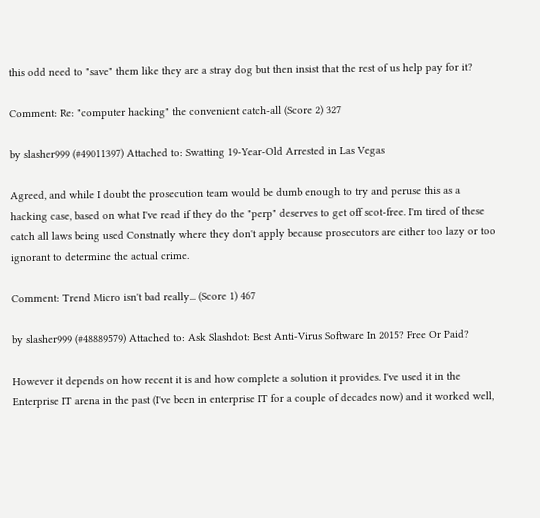this odd need to "save" them like they are a stray dog but then insist that the rest of us help pay for it?

Comment: Re: "computer hacking" the convenient catch-all (Score 2) 327

by slasher999 (#49011397) Attached to: Swatting 19-Year-Old Arrested in Las Vegas

Agreed, and while I doubt the prosecution team would be dumb enough to try and peruse this as a hacking case, based on what I've read if they do the "perp" deserves to get off scot-free. I'm tired of these catch all laws being used Constnatly where they don't apply because prosecutors are either too lazy or too ignorant to determine the actual crime.

Comment: Trend Micro isn't bad really... (Score 1) 467

by slasher999 (#48889579) Attached to: Ask Slashdot: Best Anti-Virus Software In 2015? Free Or Paid?

However it depends on how recent it is and how complete a solution it provides. I've used it in the Enterprise IT arena in the past (I've been in enterprise IT for a couple of decades now) and it worked well,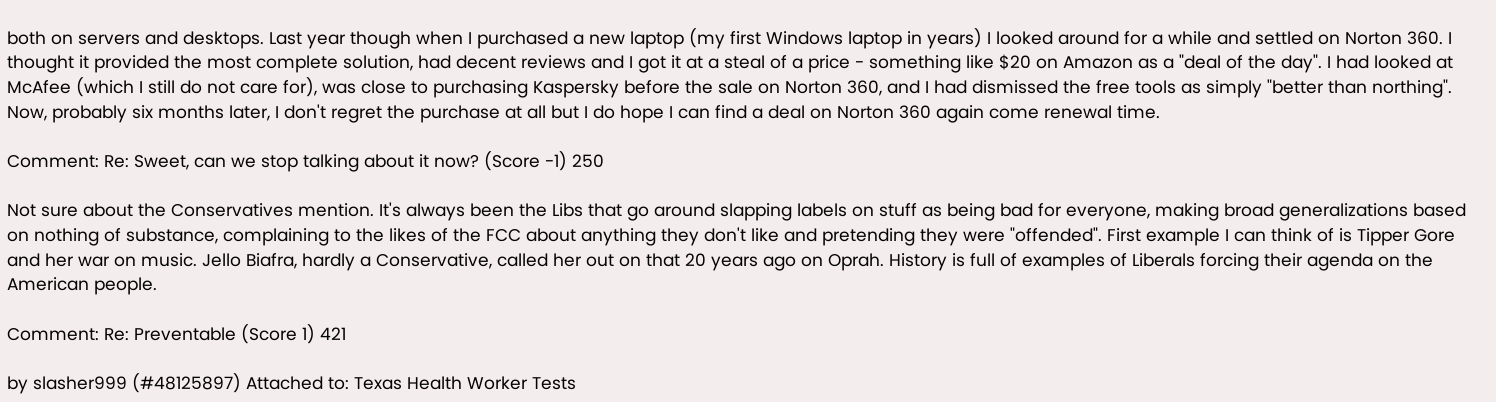both on servers and desktops. Last year though when I purchased a new laptop (my first Windows laptop in years) I looked around for a while and settled on Norton 360. I thought it provided the most complete solution, had decent reviews and I got it at a steal of a price - something like $20 on Amazon as a "deal of the day". I had looked at McAfee (which I still do not care for), was close to purchasing Kaspersky before the sale on Norton 360, and I had dismissed the free tools as simply "better than northing". Now, probably six months later, I don't regret the purchase at all but I do hope I can find a deal on Norton 360 again come renewal time.

Comment: Re: Sweet, can we stop talking about it now? (Score -1) 250

Not sure about the Conservatives mention. It's always been the Libs that go around slapping labels on stuff as being bad for everyone, making broad generalizations based on nothing of substance, complaining to the likes of the FCC about anything they don't like and pretending they were "offended". First example I can think of is Tipper Gore and her war on music. Jello Biafra, hardly a Conservative, called her out on that 20 years ago on Oprah. History is full of examples of Liberals forcing their agenda on the American people.

Comment: Re: Preventable (Score 1) 421

by slasher999 (#48125897) Attached to: Texas Health Worker Tests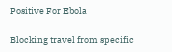Positive For Ebola

Blocking travel from specific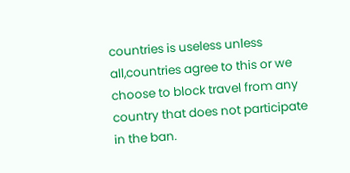countries is useless unless all,countries agree to this or we choose to block travel from any country that does not participate in the ban.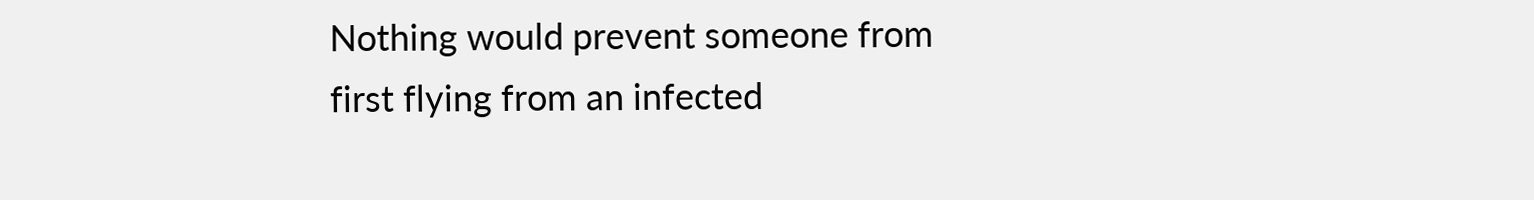Nothing would prevent someone from first flying from an infected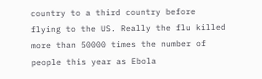country to a third country before flying to the US. Really the flu killed more than 50000 times the number of people this year as Ebola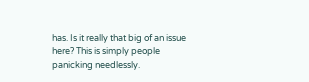has. Is it really that big of an issue here? This is simply people panicking needlessly.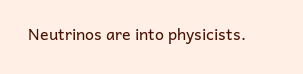Neutrinos are into physicists.